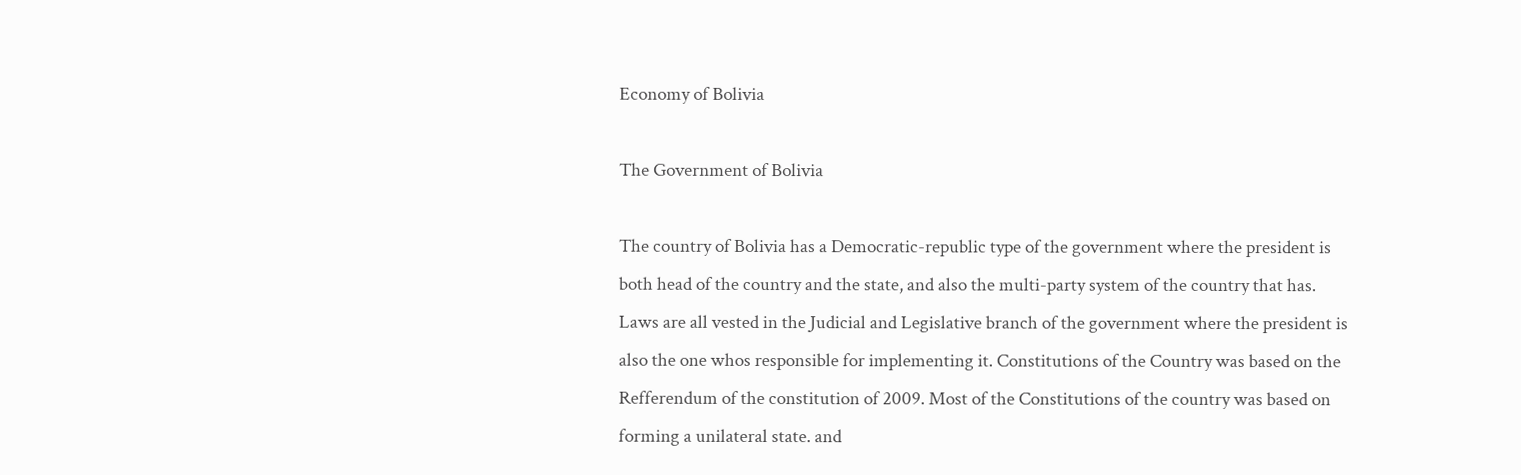Economy of Bolivia

The Government of Bolivia

The country of Bolivia has a Democratic-republic type of the government where the president is both head of the country and the state, and also the multi-party system of the country that has. Laws are all vested in the Judicial and Legislative branch of the government where the president is also the one whos responsible for implementing it. Constitutions of the Country was based on the Refferendum of the constitution of 2009. Most of the Constitutions of the country was based on forming a unilateral state. and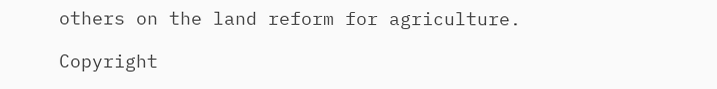others on the land reform for agriculture.

Copyright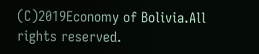(C)2019Economy of Bolivia.All rights reserved.